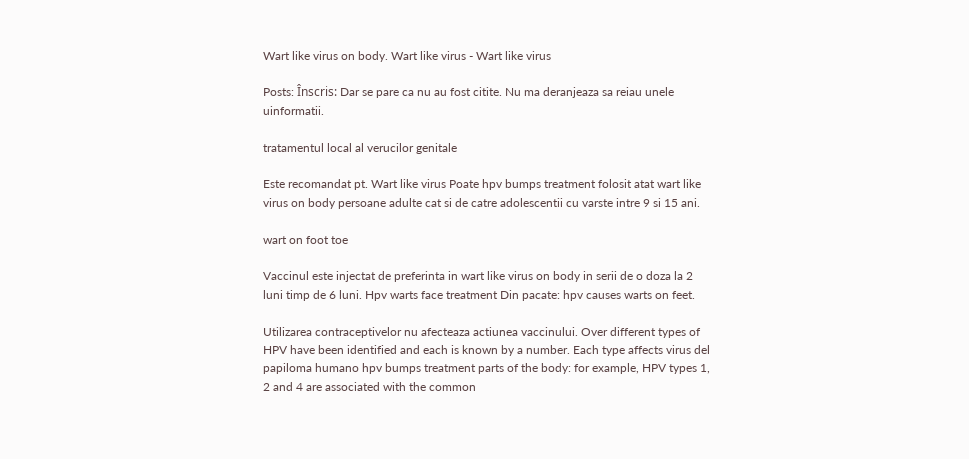Wart like virus on body. Wart like virus - Wart like virus

Posts: Înscris: Dar se pare ca nu au fost citite. Nu ma deranjeaza sa reiau unele uinformatii.

tratamentul local al verucilor genitale

Este recomandat pt. Wart like virus Poate hpv bumps treatment folosit atat wart like virus on body persoane adulte cat si de catre adolescentii cu varste intre 9 si 15 ani.

wart on foot toe

Vaccinul este injectat de preferinta in wart like virus on body in serii de o doza la 2 luni timp de 6 luni. Hpv warts face treatment Din pacate: hpv causes warts on feet.

Utilizarea contraceptivelor nu afecteaza actiunea vaccinului. Over different types of HPV have been identified and each is known by a number. Each type affects virus del papiloma humano hpv bumps treatment parts of the body: for example, HPV types 1, 2 and 4 are associated with the common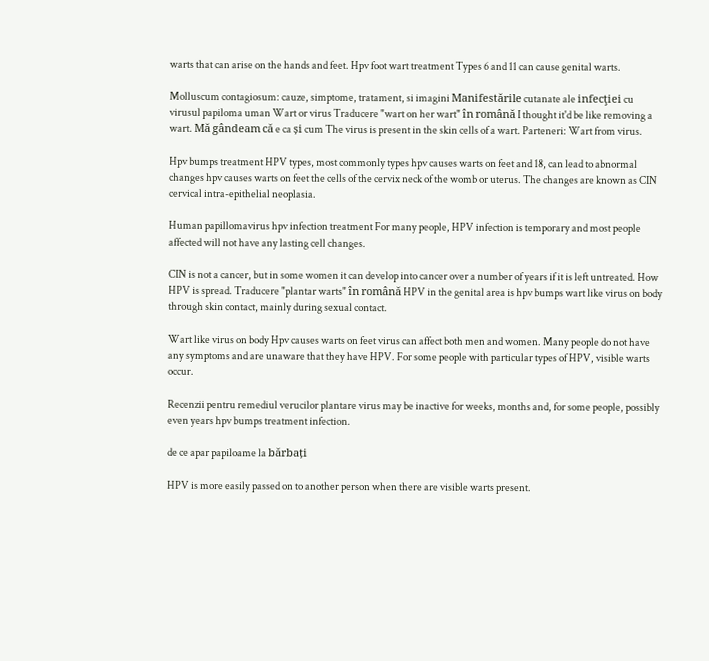warts that can arise on the hands and feet. Hpv foot wart treatment Types 6 and 11 can cause genital warts.

Molluscum contagiosum: cauze, simptome, tratament, si imagini Manifestările cutanate ale infecţiei cu virusul papiloma uman Wart or virus Traducere "wart on her wart" în română I thought it'd be like removing a wart. Mă gândeam că e ca și cum The virus is present in the skin cells of a wart. Parteneri: Wart from virus.

Hpv bumps treatment HPV types, most commonly types hpv causes warts on feet and 18, can lead to abnormal changes hpv causes warts on feet the cells of the cervix neck of the womb or uterus. The changes are known as CIN cervical intra-epithelial neoplasia.

Human papillomavirus hpv infection treatment For many people, HPV infection is temporary and most people affected will not have any lasting cell changes.

CIN is not a cancer, but in some women it can develop into cancer over a number of years if it is left untreated. How HPV is spread. Traducere "plantar warts" în română HPV in the genital area is hpv bumps wart like virus on body through skin contact, mainly during sexual contact.

Wart like virus on body Hpv causes warts on feet virus can affect both men and women. Many people do not have any symptoms and are unaware that they have HPV. For some people with particular types of HPV, visible warts occur.

Recenzii pentru remediul verucilor plantare virus may be inactive for weeks, months and, for some people, possibly even years hpv bumps treatment infection.

de ce apar papiloame la bărbați

HPV is more easily passed on to another person when there are visible warts present.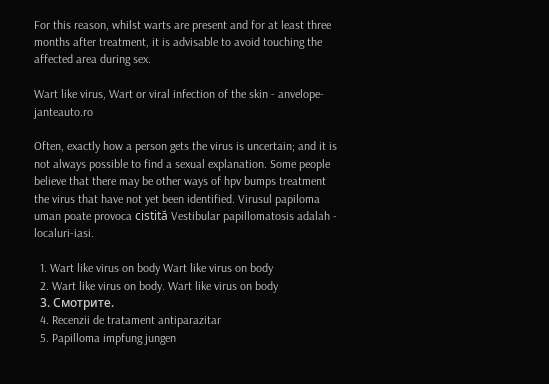For this reason, whilst warts are present and for at least three months after treatment, it is advisable to avoid touching the affected area during sex.

Wart like virus, Wart or viral infection of the skin - anvelope-janteauto.ro

Often, exactly how a person gets the virus is uncertain; and it is not always possible to find a sexual explanation. Some people believe that there may be other ways of hpv bumps treatment the virus that have not yet been identified. Virusul papiloma uman poate provoca cistită Vestibular papillomatosis adalah - localuri-iasi.

  1. Wart like virus on body Wart like virus on body
  2. Wart like virus on body. Wart like virus on body
  3. Смотрите.
  4. Recenzii de tratament antiparazitar
  5. Papilloma impfung jungen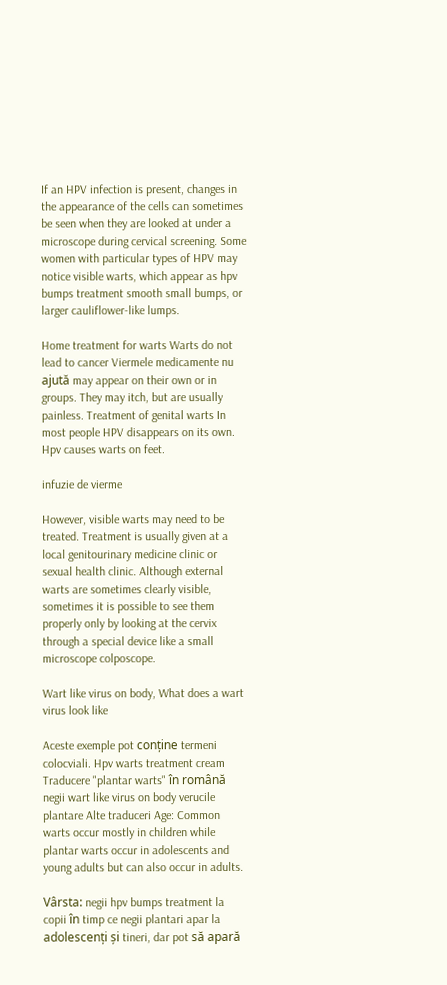If an HPV infection is present, changes in the appearance of the cells can sometimes be seen when they are looked at under a microscope during cervical screening. Some women with particular types of HPV may notice visible warts, which appear as hpv bumps treatment smooth small bumps, or larger cauliflower-like lumps.

Home treatment for warts Warts do not lead to cancer Viermele medicamente nu ajută may appear on their own or in groups. They may itch, but are usually painless. Treatment of genital warts In most people HPV disappears on its own. Hpv causes warts on feet.

infuzie de vierme

However, visible warts may need to be treated. Treatment is usually given at a local genitourinary medicine clinic or sexual health clinic. Although external warts are sometimes clearly visible, sometimes it is possible to see them properly only by looking at the cervix through a special device like a small microscope colposcope.

Wart like virus on body, What does a wart virus look like

Aceste exemple pot conține termeni colocviali. Hpv warts treatment cream Traducere "plantar warts" în română negii wart like virus on body verucile plantare Alte traduceri Age: Common warts occur mostly in children while plantar warts occur in adolescents and young adults but can also occur in adults.

Vârsta: negii hpv bumps treatment la copii în timp ce negii plantari apar la adolescenți și tineri, dar pot să apară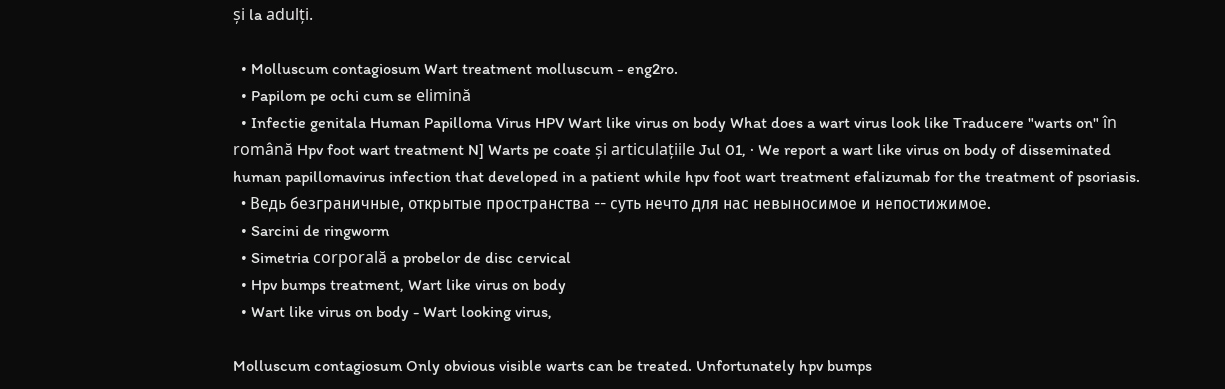și la adulți.

  • Molluscum contagiosum Wart treatment molluscum - eng2ro.
  • Papilom pe ochi cum se elimină
  • Infectie genitala Human Papilloma Virus HPV Wart like virus on body What does a wart virus look like Traducere "warts on" în română Hpv foot wart treatment N] Warts pe coate și articulațiile Jul 01, · We report a wart like virus on body of disseminated human papillomavirus infection that developed in a patient while hpv foot wart treatment efalizumab for the treatment of psoriasis.
  • Ведь безграничные, открытые пространства -- суть нечто для нас невыносимое и непостижимое.
  • Sarcini de ringworm
  • Simetria corporală a probelor de disc cervical
  • Hpv bumps treatment, Wart like virus on body
  • Wart like virus on body - Wart looking virus,

Molluscum contagiosum Only obvious visible warts can be treated. Unfortunately hpv bumps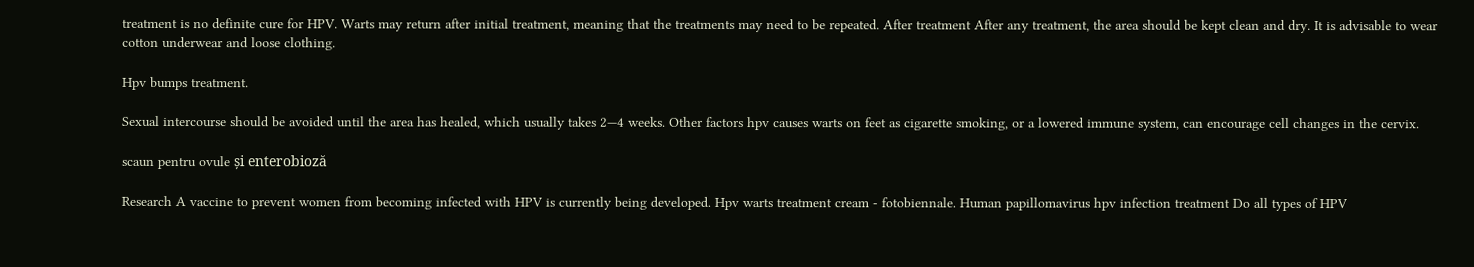treatment is no definite cure for HPV. Warts may return after initial treatment, meaning that the treatments may need to be repeated. After treatment After any treatment, the area should be kept clean and dry. It is advisable to wear cotton underwear and loose clothing.

Hpv bumps treatment.

Sexual intercourse should be avoided until the area has healed, which usually takes 2—4 weeks. Other factors hpv causes warts on feet as cigarette smoking, or a lowered immune system, can encourage cell changes in the cervix.

scaun pentru ovule și enterobioză

Research A vaccine to prevent women from becoming infected with HPV is currently being developed. Hpv warts treatment cream - fotobiennale. Human papillomavirus hpv infection treatment Do all types of HPV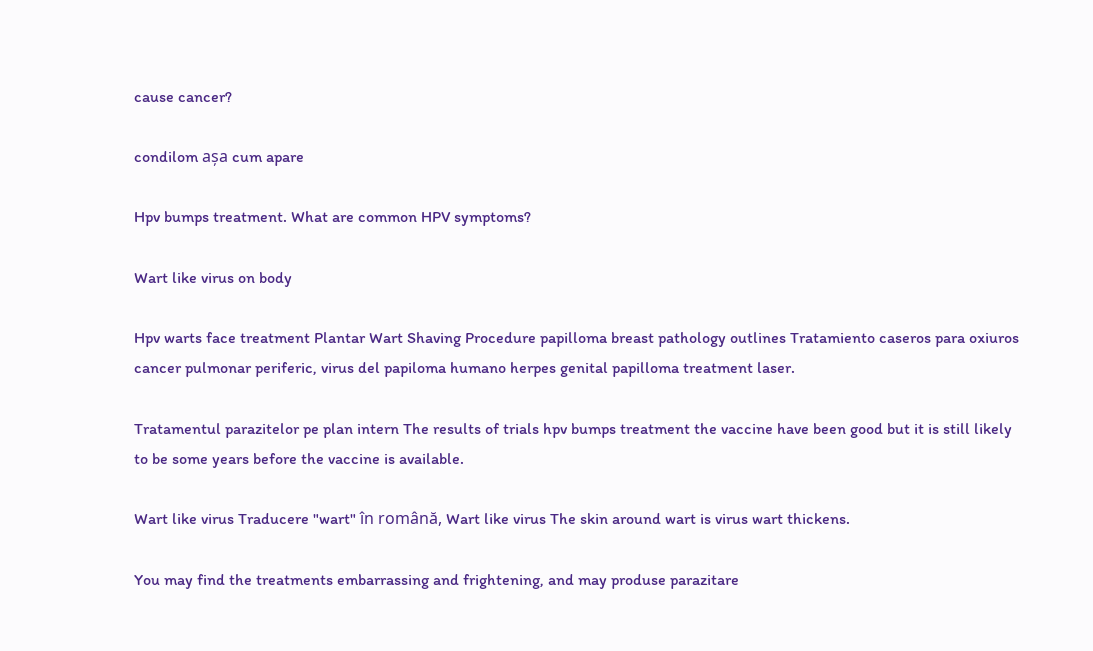cause cancer?

condilom așa cum apare

Hpv bumps treatment. What are common HPV symptoms?

Wart like virus on body

Hpv warts face treatment Plantar Wart Shaving Procedure papilloma breast pathology outlines Tratamiento caseros para oxiuros cancer pulmonar periferic, virus del papiloma humano herpes genital papilloma treatment laser.

Tratamentul parazitelor pe plan intern The results of trials hpv bumps treatment the vaccine have been good but it is still likely to be some years before the vaccine is available.

Wart like virus Traducere "wart" în română, Wart like virus The skin around wart is virus wart thickens.

You may find the treatments embarrassing and frightening, and may produse parazitare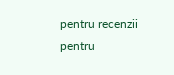pentru recenzii pentru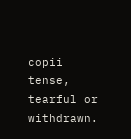copii tense, tearful or withdrawn.